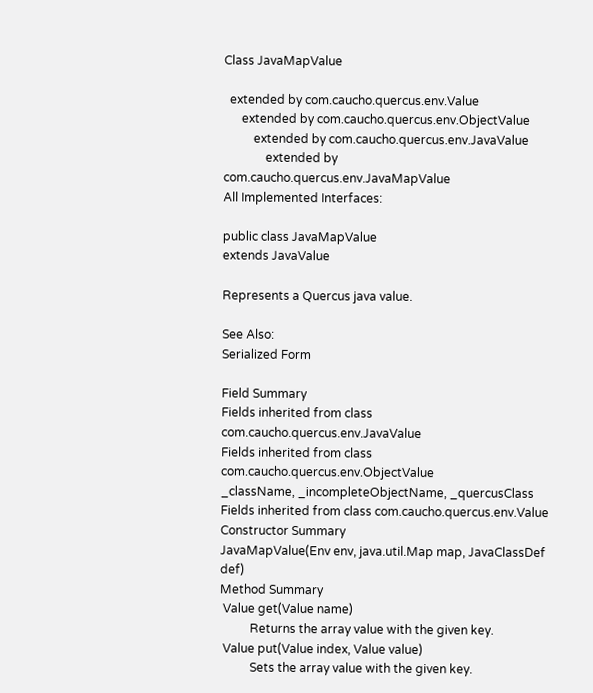Class JavaMapValue

  extended by com.caucho.quercus.env.Value
      extended by com.caucho.quercus.env.ObjectValue
          extended by com.caucho.quercus.env.JavaValue
              extended by com.caucho.quercus.env.JavaMapValue
All Implemented Interfaces:

public class JavaMapValue
extends JavaValue

Represents a Quercus java value.

See Also:
Serialized Form

Field Summary
Fields inherited from class com.caucho.quercus.env.JavaValue
Fields inherited from class com.caucho.quercus.env.ObjectValue
_className, _incompleteObjectName, _quercusClass
Fields inherited from class com.caucho.quercus.env.Value
Constructor Summary
JavaMapValue(Env env, java.util.Map map, JavaClassDef def)
Method Summary
 Value get(Value name)
          Returns the array value with the given key.
 Value put(Value index, Value value)
          Sets the array value with the given key.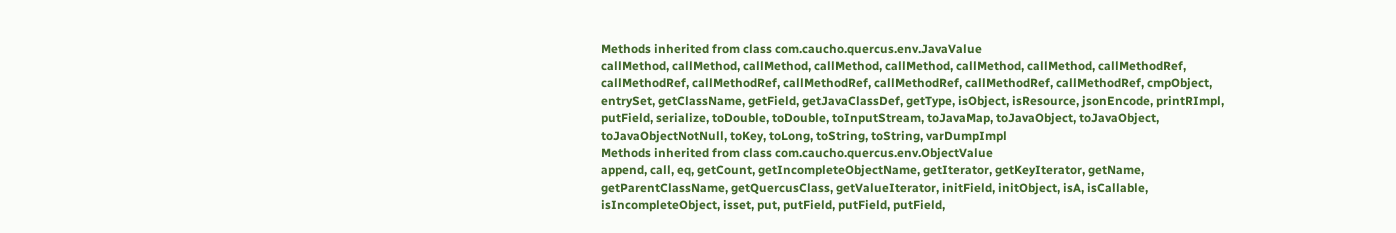Methods inherited from class com.caucho.quercus.env.JavaValue
callMethod, callMethod, callMethod, callMethod, callMethod, callMethod, callMethod, callMethodRef, callMethodRef, callMethodRef, callMethodRef, callMethodRef, callMethodRef, callMethodRef, cmpObject, entrySet, getClassName, getField, getJavaClassDef, getType, isObject, isResource, jsonEncode, printRImpl, putField, serialize, toDouble, toDouble, toInputStream, toJavaMap, toJavaObject, toJavaObject, toJavaObjectNotNull, toKey, toLong, toString, toString, varDumpImpl
Methods inherited from class com.caucho.quercus.env.ObjectValue
append, call, eq, getCount, getIncompleteObjectName, getIterator, getKeyIterator, getName, getParentClassName, getQuercusClass, getValueIterator, initField, initObject, isA, isCallable, isIncompleteObject, isset, put, putField, putField, putField,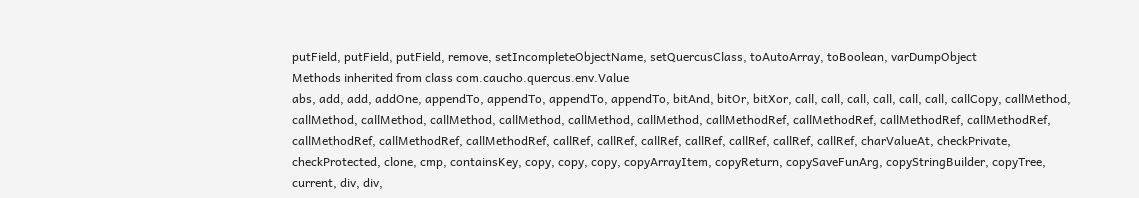putField, putField, putField, remove, setIncompleteObjectName, setQuercusClass, toAutoArray, toBoolean, varDumpObject
Methods inherited from class com.caucho.quercus.env.Value
abs, add, add, addOne, appendTo, appendTo, appendTo, appendTo, bitAnd, bitOr, bitXor, call, call, call, call, call, call, callCopy, callMethod, callMethod, callMethod, callMethod, callMethod, callMethod, callMethod, callMethodRef, callMethodRef, callMethodRef, callMethodRef, callMethodRef, callMethodRef, callMethodRef, callRef, callRef, callRef, callRef, callRef, callRef, callRef, charValueAt, checkPrivate, checkProtected, clone, cmp, containsKey, copy, copy, copy, copyArrayItem, copyReturn, copySaveFunArg, copyStringBuilder, copyTree, current, div, div,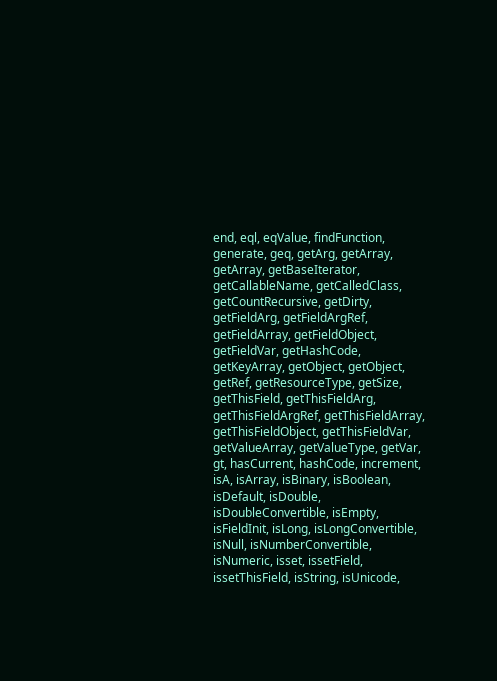end, eql, eqValue, findFunction, generate, geq, getArg, getArray, getArray, getBaseIterator, getCallableName, getCalledClass, getCountRecursive, getDirty, getFieldArg, getFieldArgRef, getFieldArray, getFieldObject, getFieldVar, getHashCode, getKeyArray, getObject, getObject, getRef, getResourceType, getSize, getThisField, getThisFieldArg, getThisFieldArgRef, getThisFieldArray, getThisFieldObject, getThisFieldVar, getValueArray, getValueType, getVar, gt, hasCurrent, hashCode, increment, isA, isArray, isBinary, isBoolean, isDefault, isDouble, isDoubleConvertible, isEmpty, isFieldInit, isLong, isLongConvertible, isNull, isNumberConvertible, isNumeric, isset, issetField, issetThisField, isString, isUnicode,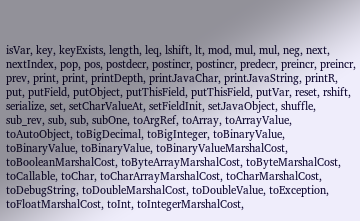isVar, key, keyExists, length, leq, lshift, lt, mod, mul, mul, neg, next, nextIndex, pop, pos, postdecr, postincr, postincr, predecr, preincr, preincr, prev, print, print, printDepth, printJavaChar, printJavaString, printR, put, putField, putObject, putThisField, putThisField, putVar, reset, rshift, serialize, set, setCharValueAt, setFieldInit, setJavaObject, shuffle, sub_rev, sub, sub, subOne, toArgRef, toArray, toArrayValue, toAutoObject, toBigDecimal, toBigInteger, toBinaryValue, toBinaryValue, toBinaryValue, toBinaryValueMarshalCost, toBooleanMarshalCost, toByteArrayMarshalCost, toByteMarshalCost, toCallable, toChar, toCharArrayMarshalCost, toCharMarshalCost, toDebugString, toDoubleMarshalCost, toDoubleValue, toException, toFloatMarshalCost, toInt, toIntegerMarshalCost,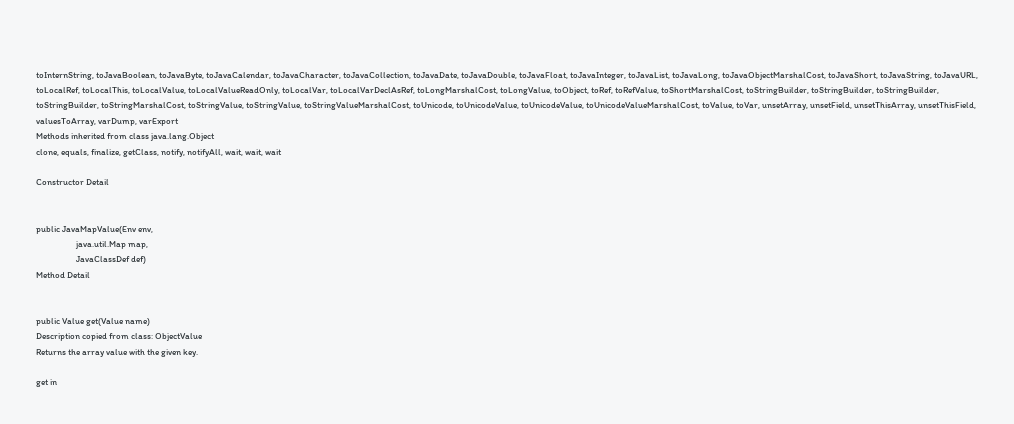toInternString, toJavaBoolean, toJavaByte, toJavaCalendar, toJavaCharacter, toJavaCollection, toJavaDate, toJavaDouble, toJavaFloat, toJavaInteger, toJavaList, toJavaLong, toJavaObjectMarshalCost, toJavaShort, toJavaString, toJavaURL, toLocalRef, toLocalThis, toLocalValue, toLocalValueReadOnly, toLocalVar, toLocalVarDeclAsRef, toLongMarshalCost, toLongValue, toObject, toRef, toRefValue, toShortMarshalCost, toStringBuilder, toStringBuilder, toStringBuilder, toStringBuilder, toStringMarshalCost, toStringValue, toStringValue, toStringValueMarshalCost, toUnicode, toUnicodeValue, toUnicodeValue, toUnicodeValueMarshalCost, toValue, toVar, unsetArray, unsetField, unsetThisArray, unsetThisField, valuesToArray, varDump, varExport
Methods inherited from class java.lang.Object
clone, equals, finalize, getClass, notify, notifyAll, wait, wait, wait

Constructor Detail


public JavaMapValue(Env env,
                    java.util.Map map,
                    JavaClassDef def)
Method Detail


public Value get(Value name)
Description copied from class: ObjectValue
Returns the array value with the given key.

get in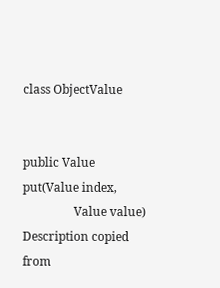class ObjectValue


public Value put(Value index,
                 Value value)
Description copied from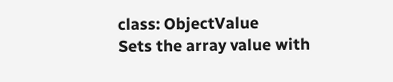class: ObjectValue
Sets the array value with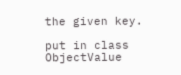the given key.

put in class ObjectValue